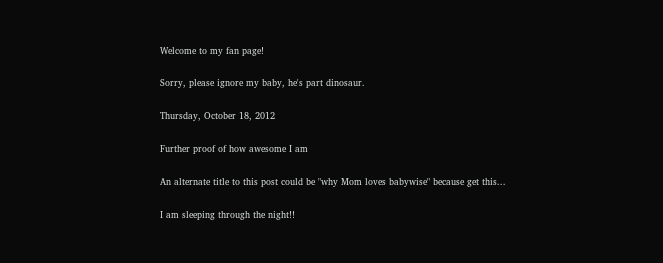Welcome to my fan page!

Sorry, please ignore my baby, he's part dinosaur.

Thursday, October 18, 2012

Further proof of how awesome I am

An alternate title to this post could be "why Mom loves babywise" because get this...

I am sleeping through the night!!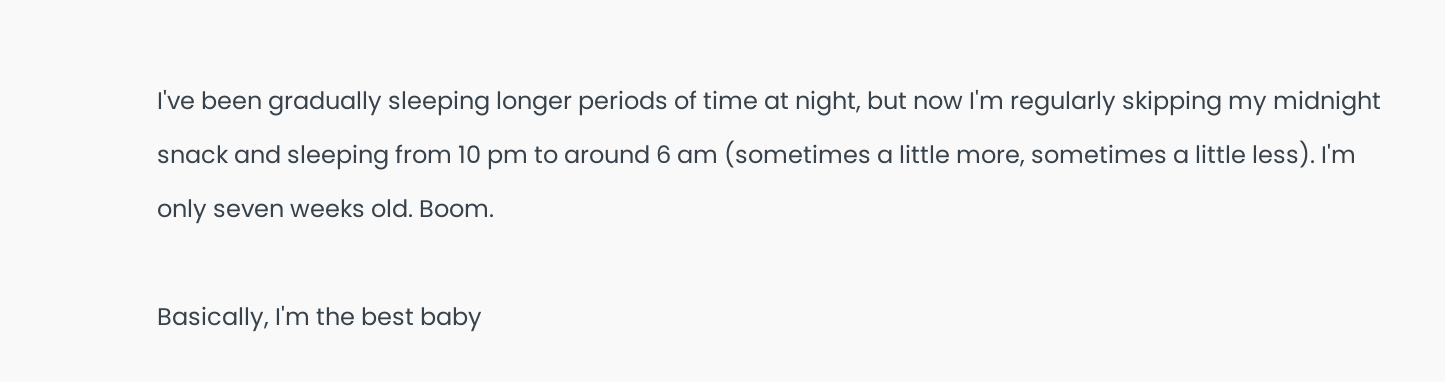I've been gradually sleeping longer periods of time at night, but now I'm regularly skipping my midnight snack and sleeping from 10 pm to around 6 am (sometimes a little more, sometimes a little less). I'm only seven weeks old. Boom.

Basically, I'm the best baby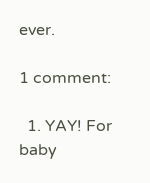ever.

1 comment:

  1. YAY! For baby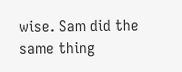wise. Sam did the same thing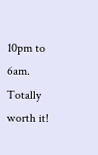10pm to 6am. Totally worth it!